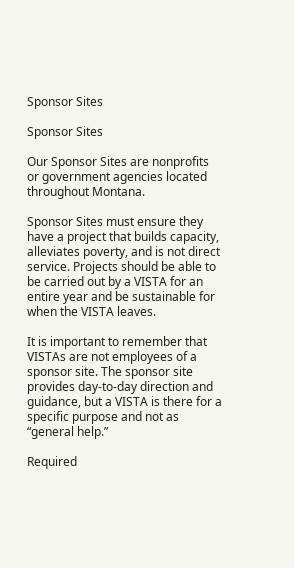Sponsor Sites

Sponsor Sites

Our Sponsor Sites are nonprofits or government agencies located throughout Montana.

Sponsor Sites must ensure they have a project that builds capacity, alleviates poverty, and is not direct service. Projects should be able to be carried out by a VISTA for an entire year and be sustainable for when the VISTA leaves.

It is important to remember that VISTAs are not employees of a sponsor site. The sponsor site provides day-to-day direction and guidance, but a VISTA is there for a specific purpose and not as “general help.”

Required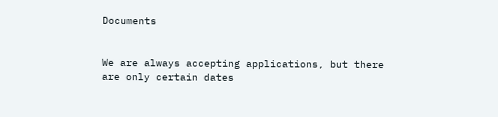Documents


We are always accepting applications, but there are only certain dates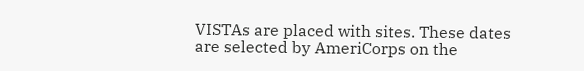VISTAs are placed with sites. These dates are selected by AmeriCorps on the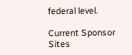federal level.

Current Sponsor Sites